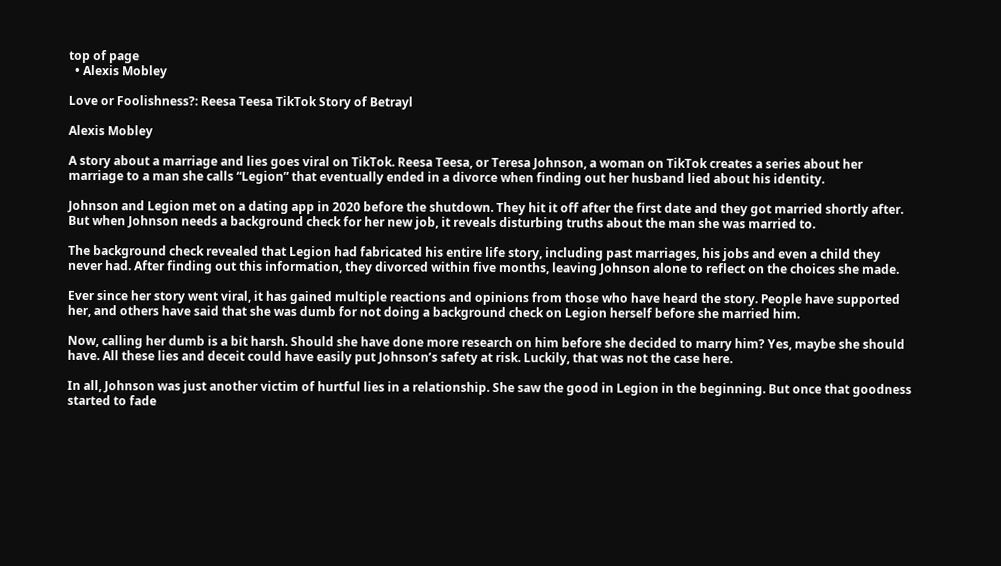top of page
  • Alexis Mobley

Love or Foolishness?: Reesa Teesa TikTok Story of Betrayl

Alexis Mobley

A story about a marriage and lies goes viral on TikTok. Reesa Teesa, or Teresa Johnson, a woman on TikTok creates a series about her marriage to a man she calls “Legion” that eventually ended in a divorce when finding out her husband lied about his identity.

Johnson and Legion met on a dating app in 2020 before the shutdown. They hit it off after the first date and they got married shortly after. But when Johnson needs a background check for her new job, it reveals disturbing truths about the man she was married to.

The background check revealed that Legion had fabricated his entire life story, including past marriages, his jobs and even a child they never had. After finding out this information, they divorced within five months, leaving Johnson alone to reflect on the choices she made.

Ever since her story went viral, it has gained multiple reactions and opinions from those who have heard the story. People have supported her, and others have said that she was dumb for not doing a background check on Legion herself before she married him.

Now, calling her dumb is a bit harsh. Should she have done more research on him before she decided to marry him? Yes, maybe she should have. All these lies and deceit could have easily put Johnson’s safety at risk. Luckily, that was not the case here.

In all, Johnson was just another victim of hurtful lies in a relationship. She saw the good in Legion in the beginning. But once that goodness started to fade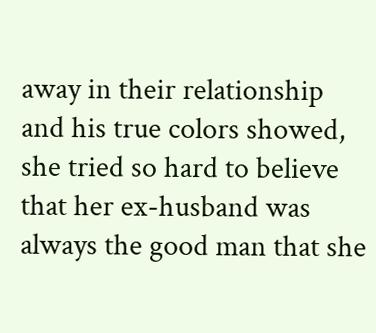away in their relationship and his true colors showed, she tried so hard to believe that her ex-husband was always the good man that she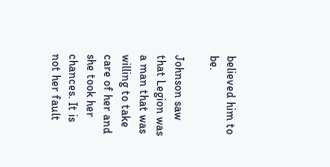believed him to be.

Johnson saw that Legion was a man that was willing to take care of her and she took her chances. It is not her fault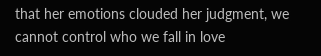that her emotions clouded her judgment, we cannot control who we fall in love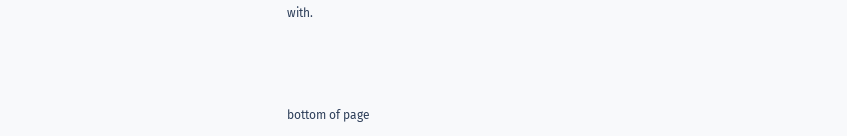with.



bottom of page